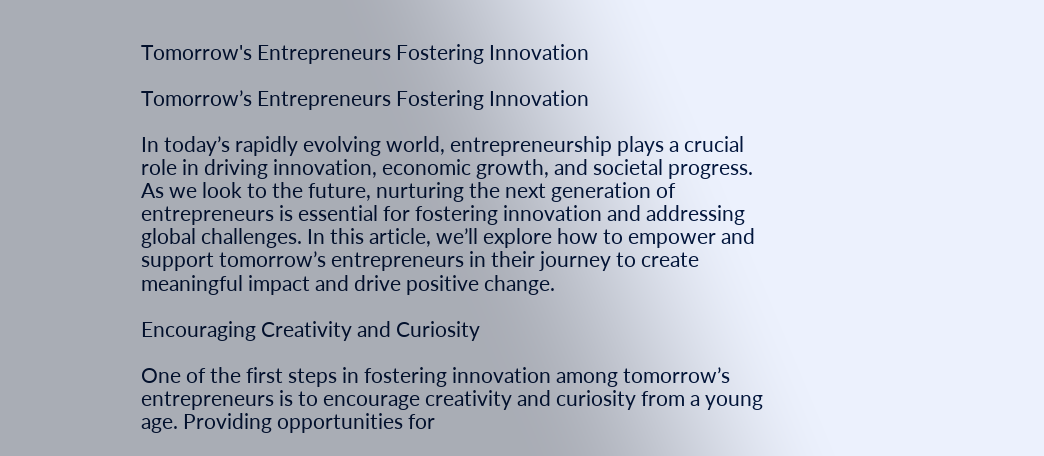Tomorrow's Entrepreneurs Fostering Innovation

Tomorrow’s Entrepreneurs Fostering Innovation

In today’s rapidly evolving world, entrepreneurship plays a crucial role in driving innovation, economic growth, and societal progress. As we look to the future, nurturing the next generation of entrepreneurs is essential for fostering innovation and addressing global challenges. In this article, we’ll explore how to empower and support tomorrow’s entrepreneurs in their journey to create meaningful impact and drive positive change.

Encouraging Creativity and Curiosity

One of the first steps in fostering innovation among tomorrow’s entrepreneurs is to encourage creativity and curiosity from a young age. Providing opportunities for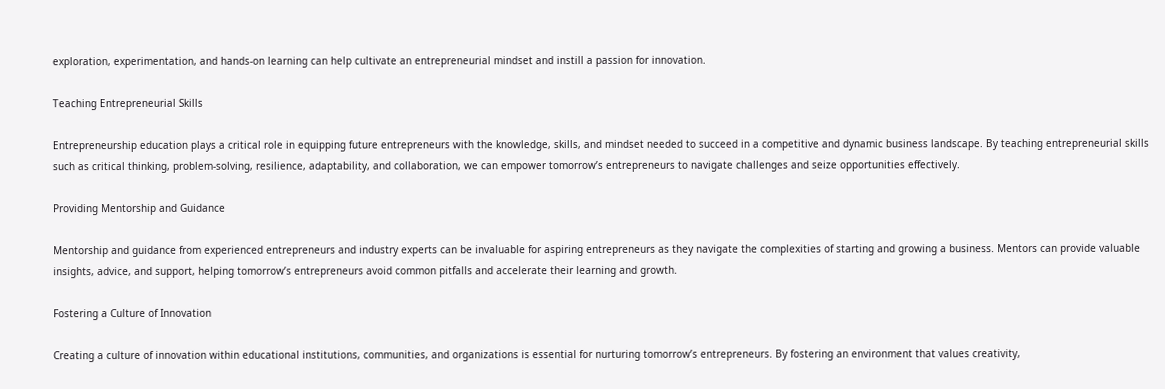exploration, experimentation, and hands-on learning can help cultivate an entrepreneurial mindset and instill a passion for innovation.

Teaching Entrepreneurial Skills

Entrepreneurship education plays a critical role in equipping future entrepreneurs with the knowledge, skills, and mindset needed to succeed in a competitive and dynamic business landscape. By teaching entrepreneurial skills such as critical thinking, problem-solving, resilience, adaptability, and collaboration, we can empower tomorrow’s entrepreneurs to navigate challenges and seize opportunities effectively.

Providing Mentorship and Guidance

Mentorship and guidance from experienced entrepreneurs and industry experts can be invaluable for aspiring entrepreneurs as they navigate the complexities of starting and growing a business. Mentors can provide valuable insights, advice, and support, helping tomorrow’s entrepreneurs avoid common pitfalls and accelerate their learning and growth.

Fostering a Culture of Innovation

Creating a culture of innovation within educational institutions, communities, and organizations is essential for nurturing tomorrow’s entrepreneurs. By fostering an environment that values creativity,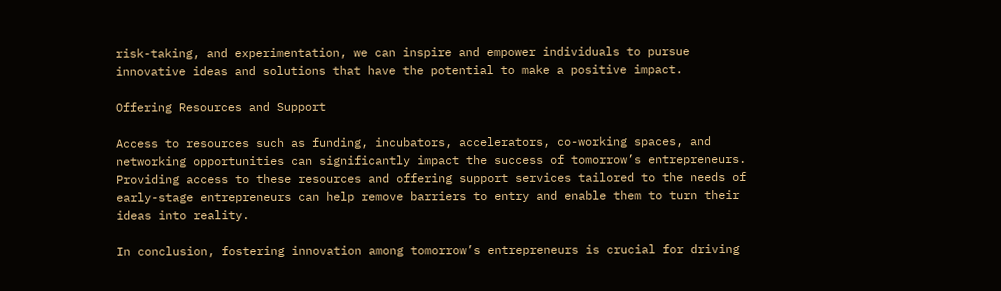risk-taking, and experimentation, we can inspire and empower individuals to pursue innovative ideas and solutions that have the potential to make a positive impact.

Offering Resources and Support

Access to resources such as funding, incubators, accelerators, co-working spaces, and networking opportunities can significantly impact the success of tomorrow’s entrepreneurs. Providing access to these resources and offering support services tailored to the needs of early-stage entrepreneurs can help remove barriers to entry and enable them to turn their ideas into reality.

In conclusion, fostering innovation among tomorrow’s entrepreneurs is crucial for driving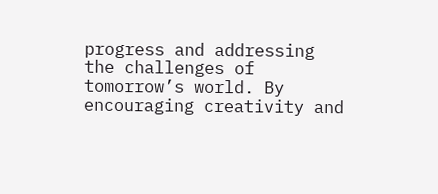progress and addressing the challenges of tomorrow’s world. By encouraging creativity and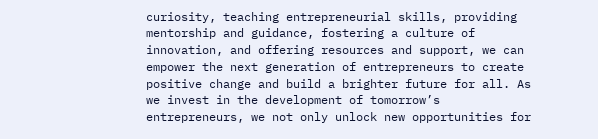curiosity, teaching entrepreneurial skills, providing mentorship and guidance, fostering a culture of innovation, and offering resources and support, we can empower the next generation of entrepreneurs to create positive change and build a brighter future for all. As we invest in the development of tomorrow’s entrepreneurs, we not only unlock new opportunities for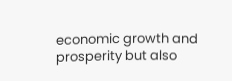economic growth and prosperity but also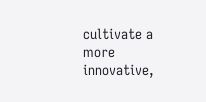cultivate a more innovative,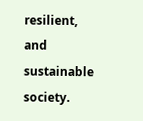resilient, and sustainable society.